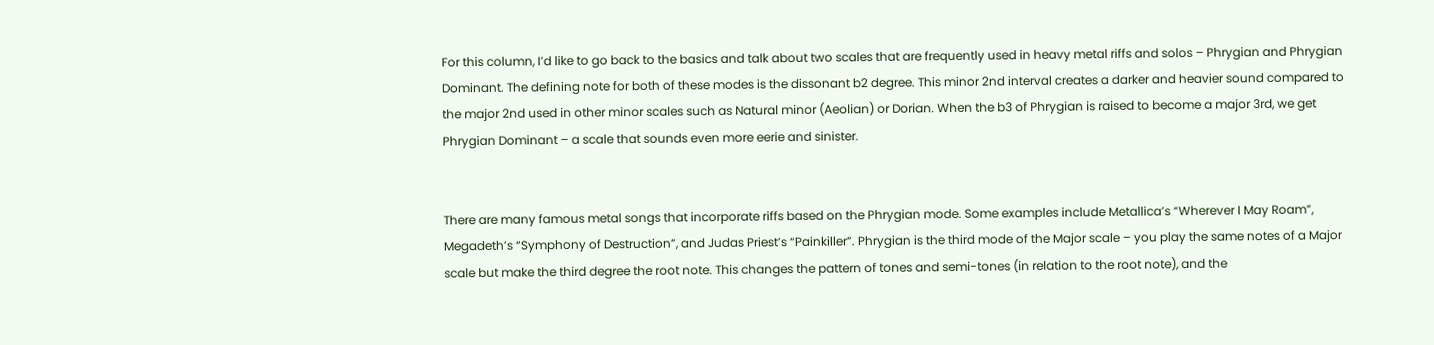For this column, I’d like to go back to the basics and talk about two scales that are frequently used in heavy metal riffs and solos – Phrygian and Phrygian Dominant. The defining note for both of these modes is the dissonant b2 degree. This minor 2nd interval creates a darker and heavier sound compared to the major 2nd used in other minor scales such as Natural minor (Aeolian) or Dorian. When the b3 of Phrygian is raised to become a major 3rd, we get Phrygian Dominant – a scale that sounds even more eerie and sinister.


There are many famous metal songs that incorporate riffs based on the Phrygian mode. Some examples include Metallica’s “Wherever I May Roam”, Megadeth’s “Symphony of Destruction”, and Judas Priest’s “Painkiller”. Phrygian is the third mode of the Major scale – you play the same notes of a Major scale but make the third degree the root note. This changes the pattern of tones and semi-tones (in relation to the root note), and the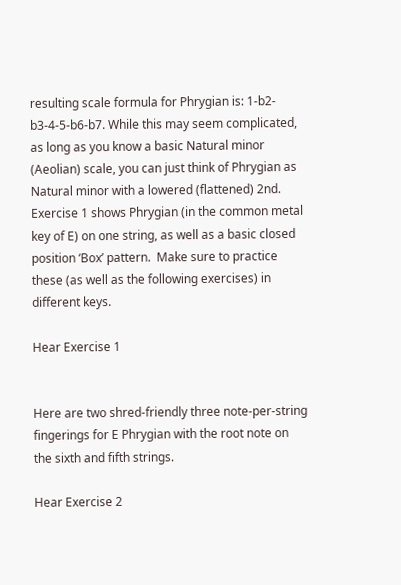resulting scale formula for Phrygian is: 1-b2-b3-4-5-b6-b7. While this may seem complicated, as long as you know a basic Natural minor (Aeolian) scale, you can just think of Phrygian as Natural minor with a lowered (flattened) 2nd. Exercise 1 shows Phrygian (in the common metal key of E) on one string, as well as a basic closed position ‘Box’ pattern.  Make sure to practice these (as well as the following exercises) in different keys.

Hear Exercise 1


Here are two shred-friendly three note-per-string fingerings for E Phrygian with the root note on the sixth and fifth strings.

Hear Exercise 2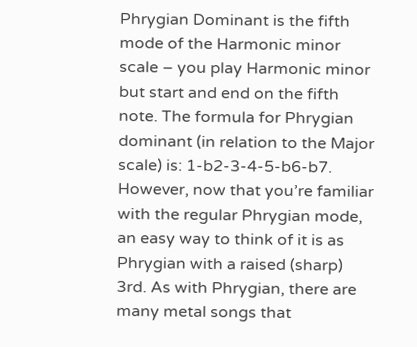Phrygian Dominant is the fifth mode of the Harmonic minor scale – you play Harmonic minor but start and end on the fifth note. The formula for Phrygian dominant (in relation to the Major scale) is: 1-b2-3-4-5-b6-b7. However, now that you’re familiar with the regular Phrygian mode, an easy way to think of it is as Phrygian with a raised (sharp) 3rd. As with Phrygian, there are many metal songs that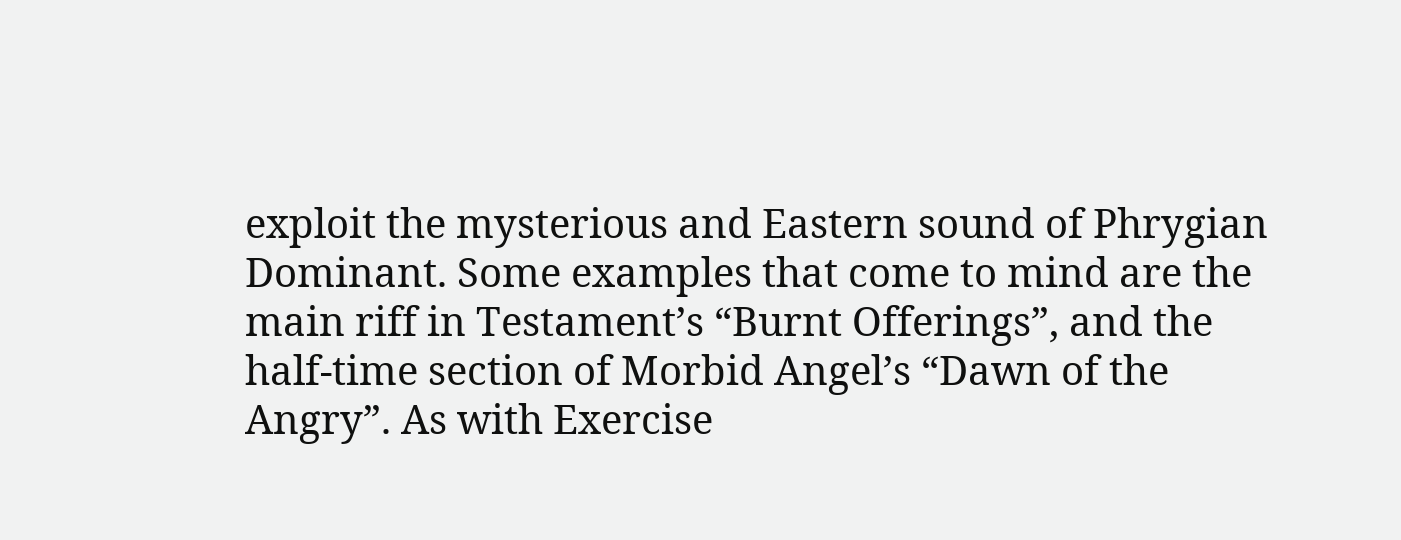exploit the mysterious and Eastern sound of Phrygian Dominant. Some examples that come to mind are the main riff in Testament’s “Burnt Offerings”, and the half-time section of Morbid Angel’s “Dawn of the Angry”. As with Exercise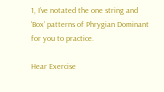1, I’ve notated the one string and ‘Box’ patterns of Phrygian Dominant for you to practice.

Hear Exercise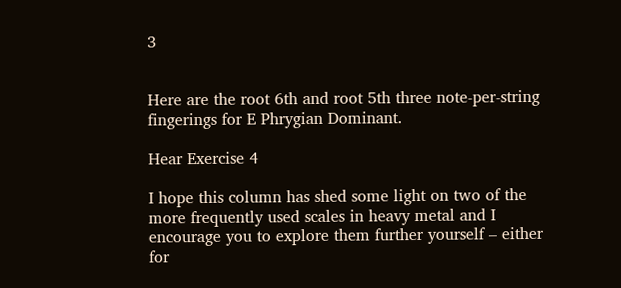3


Here are the root 6th and root 5th three note-per-string fingerings for E Phrygian Dominant.

Hear Exercise 4

I hope this column has shed some light on two of the more frequently used scales in heavy metal and I encourage you to explore them further yourself – either for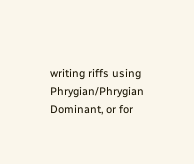writing riffs using Phrygian/Phrygian Dominant, or for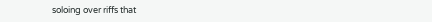soloing over riffs that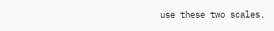use these two scales.